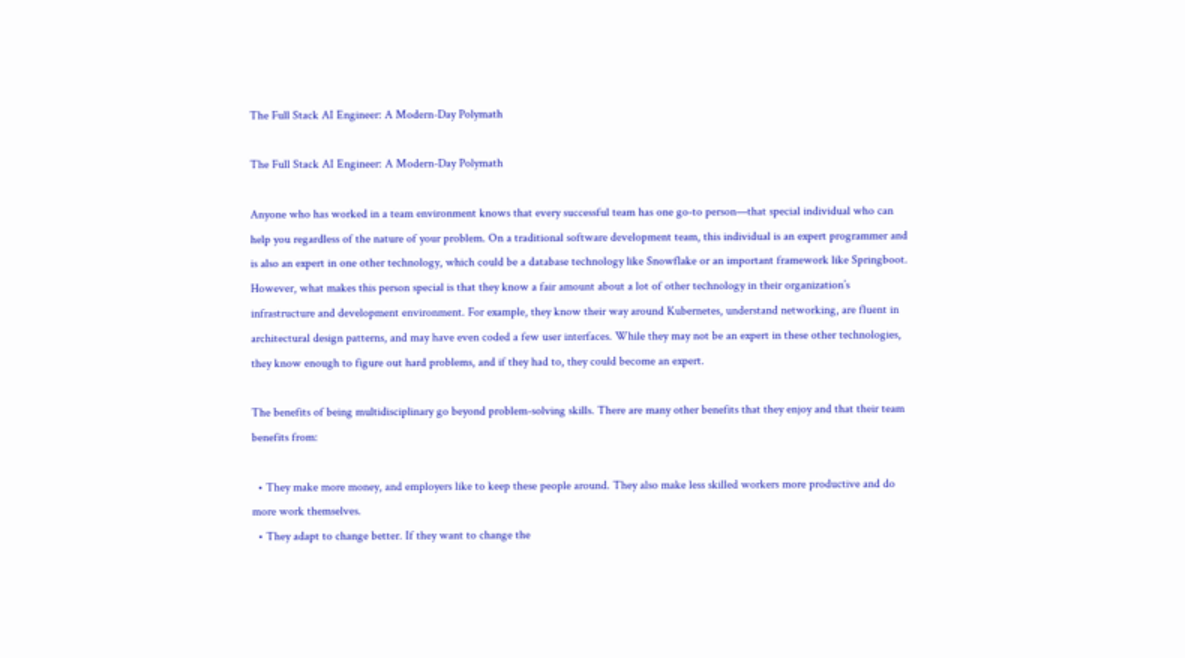The Full Stack AI Engineer: A Modern-Day Polymath

The Full Stack AI Engineer: A Modern-Day Polymath

Anyone who has worked in a team environment knows that every successful team has one go-to person—that special individual who can help you regardless of the nature of your problem. On a traditional software development team, this individual is an expert programmer and is also an expert in one other technology, which could be a database technology like Snowflake or an important framework like Springboot. However, what makes this person special is that they know a fair amount about a lot of other technology in their organization’s infrastructure and development environment. For example, they know their way around Kubernetes, understand networking, are fluent in architectural design patterns, and may have even coded a few user interfaces. While they may not be an expert in these other technologies, they know enough to figure out hard problems, and if they had to, they could become an expert.

The benefits of being multidisciplinary go beyond problem-solving skills. There are many other benefits that they enjoy and that their team benefits from:

  • They make more money, and employers like to keep these people around. They also make less skilled workers more productive and do more work themselves.
  • They adapt to change better. If they want to change the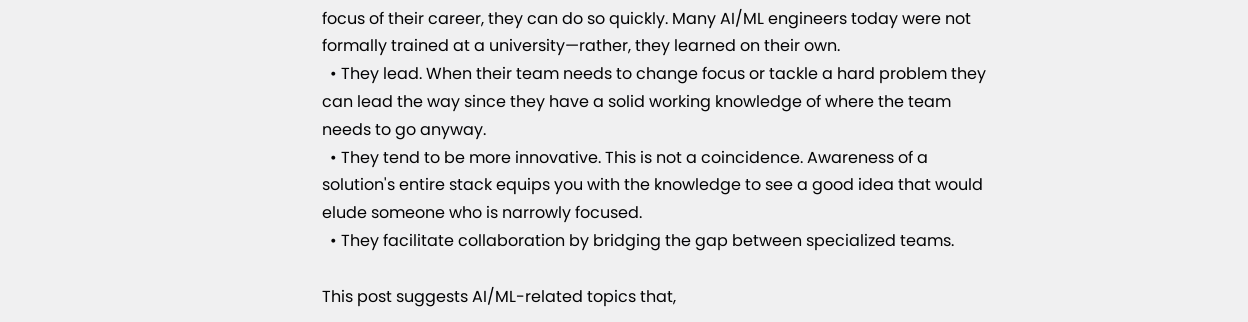focus of their career, they can do so quickly. Many AI/ML engineers today were not formally trained at a university—rather, they learned on their own.
  • They lead. When their team needs to change focus or tackle a hard problem they can lead the way since they have a solid working knowledge of where the team needs to go anyway.
  • They tend to be more innovative. This is not a coincidence. Awareness of a solution's entire stack equips you with the knowledge to see a good idea that would elude someone who is narrowly focused.
  • They facilitate collaboration by bridging the gap between specialized teams.

This post suggests AI/ML-related topics that,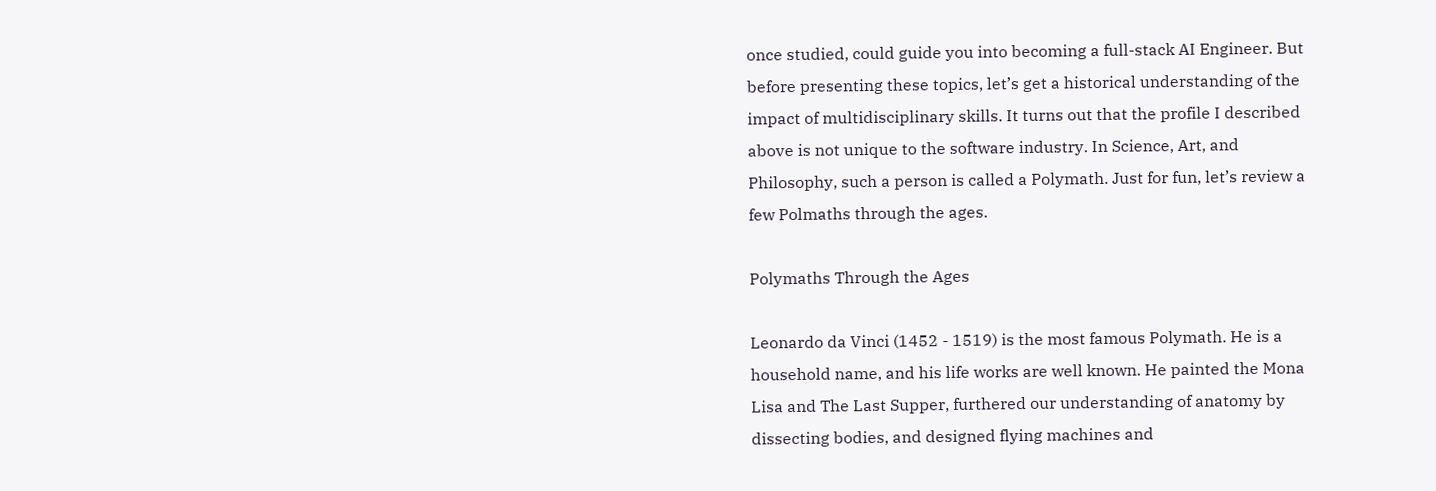once studied, could guide you into becoming a full-stack AI Engineer. But before presenting these topics, let’s get a historical understanding of the impact of multidisciplinary skills. It turns out that the profile I described above is not unique to the software industry. In Science, Art, and Philosophy, such a person is called a Polymath. Just for fun, let’s review a few Polmaths through the ages.

Polymaths Through the Ages

Leonardo da Vinci (1452 - 1519) is the most famous Polymath. He is a household name, and his life works are well known. He painted the Mona Lisa and The Last Supper, furthered our understanding of anatomy by dissecting bodies, and designed flying machines and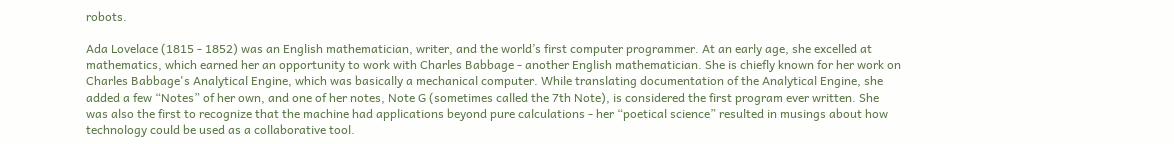robots.

Ada Lovelace (1815 - 1852) was an English mathematician, writer, and the world’s first computer programmer. At an early age, she excelled at mathematics, which earned her an opportunity to work with Charles Babbage - another English mathematician. She is chiefly known for her work on Charles Babbage's Analytical Engine, which was basically a mechanical computer. While translating documentation of the Analytical Engine, she added a few “Notes” of her own, and one of her notes, Note G (sometimes called the 7th Note), is considered the first program ever written. She was also the first to recognize that the machine had applications beyond pure calculations - her “poetical science” resulted in musings about how technology could be used as a collaborative tool.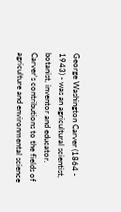George Washington Carver (1864 - 1943) - was an agricultural scientist, botanist, inventor and educator. Carver's contributions to the fields of agriculture and environmental science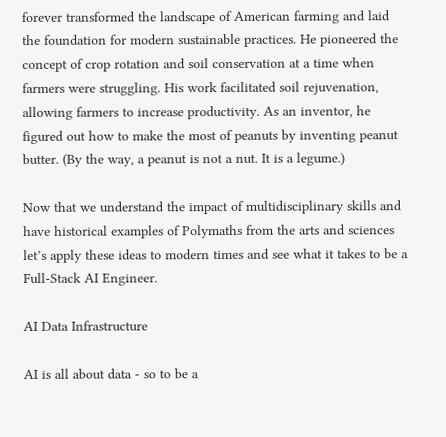forever transformed the landscape of American farming and laid the foundation for modern sustainable practices. He pioneered the concept of crop rotation and soil conservation at a time when farmers were struggling. His work facilitated soil rejuvenation, allowing farmers to increase productivity. As an inventor, he figured out how to make the most of peanuts by inventing peanut butter. (By the way, a peanut is not a nut. It is a legume.)

Now that we understand the impact of multidisciplinary skills and have historical examples of Polymaths from the arts and sciences let’s apply these ideas to modern times and see what it takes to be a Full-Stack AI Engineer.

AI Data Infrastructure

AI is all about data - so to be a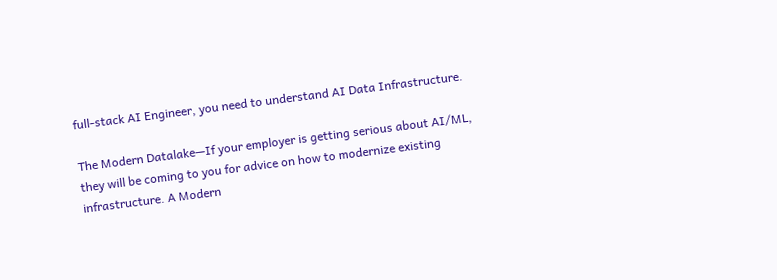full-stack AI Engineer, you need to understand AI Data Infrastructure.

The Modern Datalake—If your employer is getting serious about AI/ML, they will be coming to you for advice on how to modernize existing infrastructure. A Modern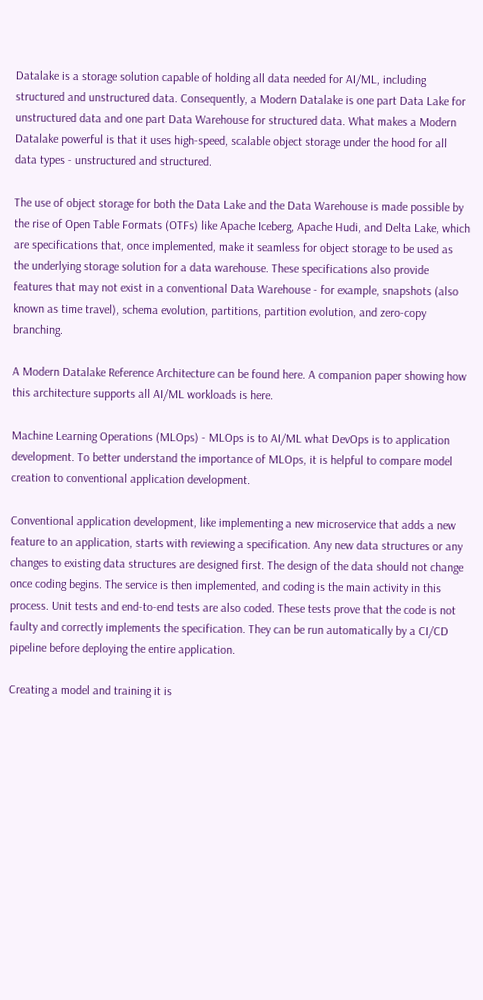Datalake is a storage solution capable of holding all data needed for AI/ML, including structured and unstructured data. Consequently, a Modern Datalake is one part Data Lake for unstructured data and one part Data Warehouse for structured data. What makes a Modern Datalake powerful is that it uses high-speed, scalable object storage under the hood for all data types - unstructured and structured.

The use of object storage for both the Data Lake and the Data Warehouse is made possible by the rise of Open Table Formats (OTFs) like Apache Iceberg, Apache Hudi, and Delta Lake, which are specifications that, once implemented, make it seamless for object storage to be used as the underlying storage solution for a data warehouse. These specifications also provide features that may not exist in a conventional Data Warehouse - for example, snapshots (also known as time travel), schema evolution, partitions, partition evolution, and zero-copy branching.

A Modern Datalake Reference Architecture can be found here. A companion paper showing how this architecture supports all AI/ML workloads is here.

Machine Learning Operations (MLOps) - MLOps is to AI/ML what DevOps is to application development. To better understand the importance of MLOps, it is helpful to compare model creation to conventional application development.

Conventional application development, like implementing a new microservice that adds a new feature to an application, starts with reviewing a specification. Any new data structures or any changes to existing data structures are designed first. The design of the data should not change once coding begins. The service is then implemented, and coding is the main activity in this process. Unit tests and end-to-end tests are also coded. These tests prove that the code is not faulty and correctly implements the specification. They can be run automatically by a CI/CD pipeline before deploying the entire application.

Creating a model and training it is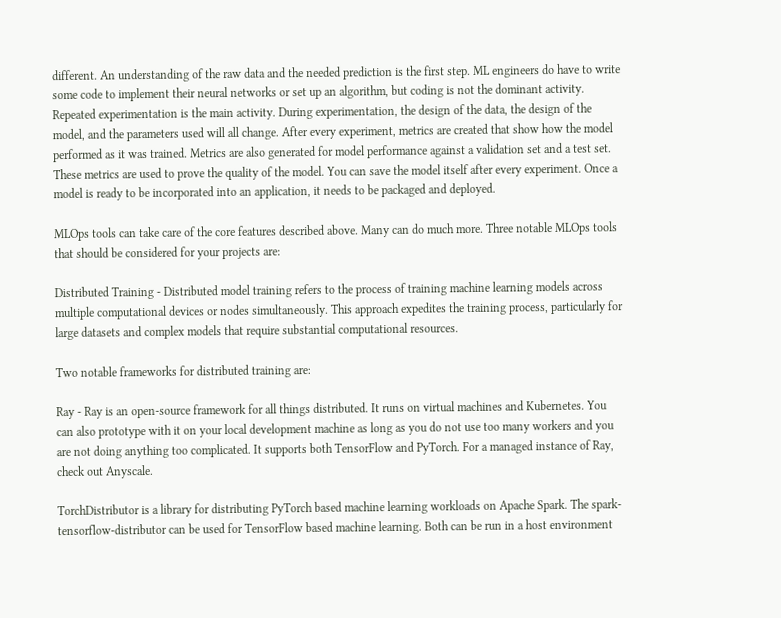different. An understanding of the raw data and the needed prediction is the first step. ML engineers do have to write some code to implement their neural networks or set up an algorithm, but coding is not the dominant activity. Repeated experimentation is the main activity. During experimentation, the design of the data, the design of the model, and the parameters used will all change. After every experiment, metrics are created that show how the model performed as it was trained. Metrics are also generated for model performance against a validation set and a test set. These metrics are used to prove the quality of the model. You can save the model itself after every experiment. Once a model is ready to be incorporated into an application, it needs to be packaged and deployed.

MLOps tools can take care of the core features described above. Many can do much more. Three notable MLOps tools that should be considered for your projects are:

Distributed Training - Distributed model training refers to the process of training machine learning models across multiple computational devices or nodes simultaneously. This approach expedites the training process, particularly for large datasets and complex models that require substantial computational resources.

Two notable frameworks for distributed training are:

Ray - Ray is an open-source framework for all things distributed. It runs on virtual machines and Kubernetes. You can also prototype with it on your local development machine as long as you do not use too many workers and you are not doing anything too complicated. It supports both TensorFlow and PyTorch. For a managed instance of Ray, check out Anyscale.

TorchDistributor is a library for distributing PyTorch based machine learning workloads on Apache Spark. The spark-tensorflow-distributor can be used for TensorFlow based machine learning. Both can be run in a host environment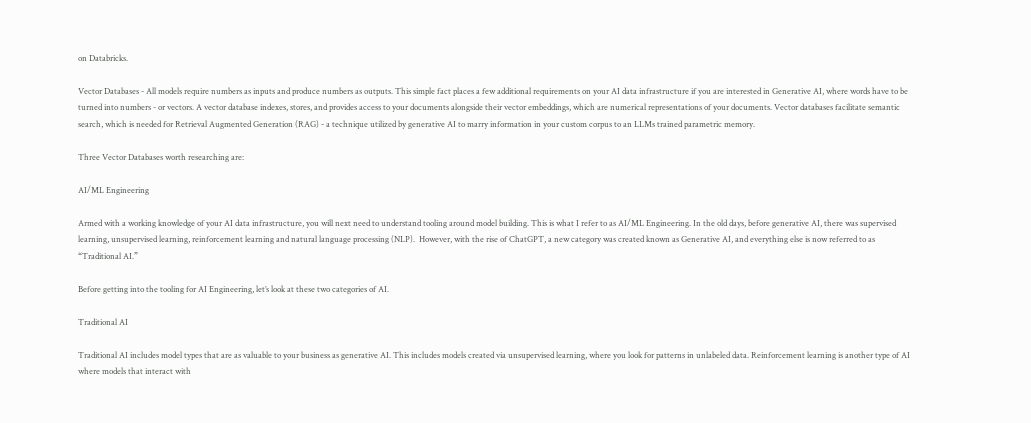on Databricks.

Vector Databases - All models require numbers as inputs and produce numbers as outputs. This simple fact places a few additional requirements on your AI data infrastructure if you are interested in Generative AI, where words have to be turned into numbers - or vectors. A vector database indexes, stores, and provides access to your documents alongside their vector embeddings, which are numerical representations of your documents. Vector databases facilitate semantic search, which is needed for Retrieval Augmented Generation (RAG) - a technique utilized by generative AI to marry information in your custom corpus to an LLMs trained parametric memory.

Three Vector Databases worth researching are:

AI/ML Engineering

Armed with a working knowledge of your AI data infrastructure, you will next need to understand tooling around model building. This is what I refer to as AI/ML Engineering. In the old days, before generative AI, there was supervised learning, unsupervised learning, reinforcement learning and natural language processing (NLP).  However, with the rise of ChatGPT, a new category was created known as Generative AI, and everything else is now referred to as “Traditional AI.”

Before getting into the tooling for AI Engineering, let’s look at these two categories of AI.

Traditional AI

Traditional AI includes model types that are as valuable to your business as generative AI. This includes models created via unsupervised learning, where you look for patterns in unlabeled data. Reinforcement learning is another type of AI where models that interact with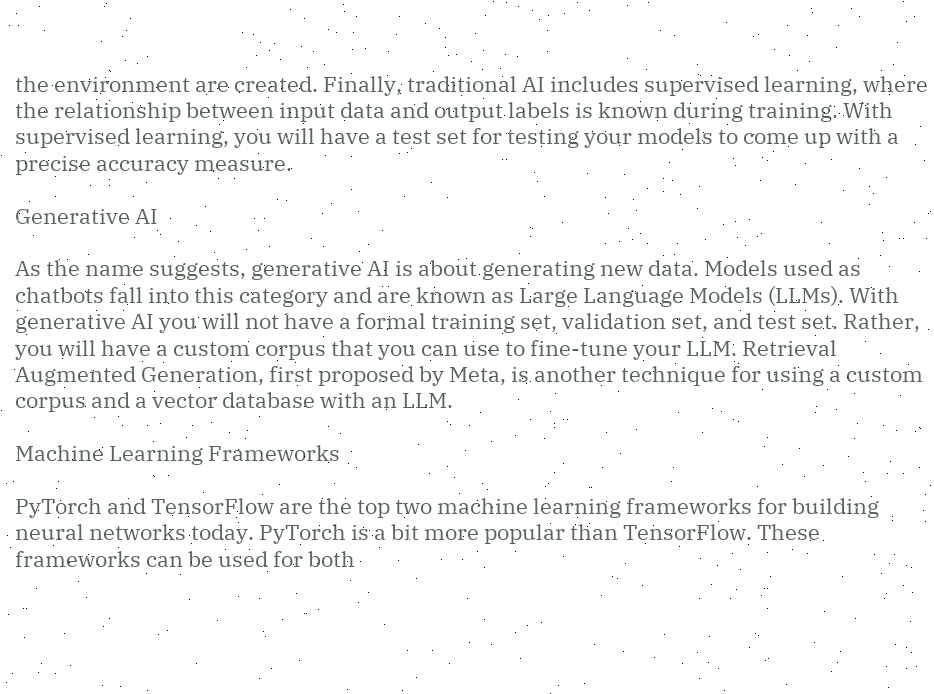the environment are created. Finally, traditional AI includes supervised learning, where the relationship between input data and output labels is known during training. With supervised learning, you will have a test set for testing your models to come up with a precise accuracy measure.

Generative AI

As the name suggests, generative AI is about generating new data. Models used as chatbots fall into this category and are known as Large Language Models (LLMs). With generative AI you will not have a formal training set, validation set, and test set. Rather, you will have a custom corpus that you can use to fine-tune your LLM. Retrieval Augmented Generation, first proposed by Meta, is another technique for using a custom corpus and a vector database with an LLM.

Machine Learning Frameworks

PyTorch and TensorFlow are the top two machine learning frameworks for building neural networks today. PyTorch is a bit more popular than TensorFlow. These frameworks can be used for both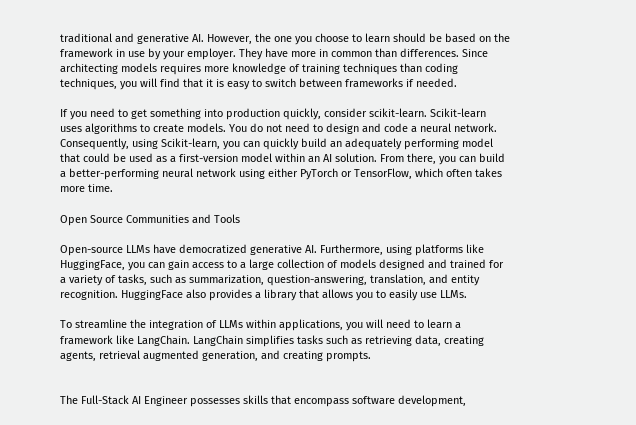traditional and generative AI. However, the one you choose to learn should be based on the framework in use by your employer. They have more in common than differences. Since architecting models requires more knowledge of training techniques than coding techniques, you will find that it is easy to switch between frameworks if needed.

If you need to get something into production quickly, consider scikit-learn. Scikit-learn uses algorithms to create models. You do not need to design and code a neural network. Consequently, using Scikit-learn, you can quickly build an adequately performing model that could be used as a first-version model within an AI solution. From there, you can build a better-performing neural network using either PyTorch or TensorFlow, which often takes more time.

Open Source Communities and Tools

Open-source LLMs have democratized generative AI. Furthermore, using platforms like HuggingFace, you can gain access to a large collection of models designed and trained for a variety of tasks, such as summarization, question-answering, translation, and entity recognition. HuggingFace also provides a library that allows you to easily use LLMs.

To streamline the integration of LLMs within applications, you will need to learn a framework like LangChain. LangChain simplifies tasks such as retrieving data, creating agents, retrieval augmented generation, and creating prompts.


The Full-Stack AI Engineer possesses skills that encompass software development,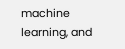machine learning, and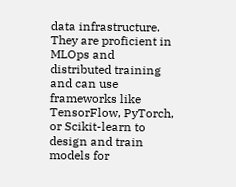data infrastructure. They are proficient in MLOps and distributed training and can use frameworks like TensorFlow, PyTorch, or Scikit-learn to design and train models for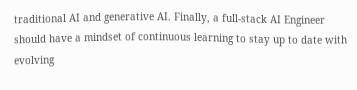traditional AI and generative AI. Finally, a full-stack AI Engineer should have a mindset of continuous learning to stay up to date with evolving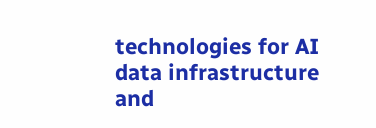technologies for AI data infrastructure and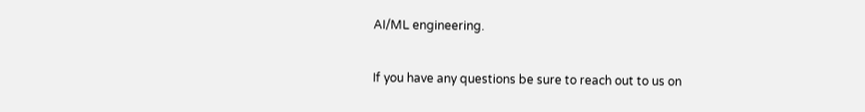AI/ML engineering.

If you have any questions be sure to reach out to us on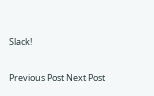Slack!

Previous Post Next Post